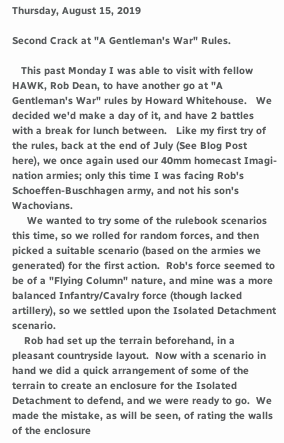Thursday, August 15, 2019

Second Crack at "A Gentleman's War" Rules.

   This past Monday I was able to visit with fellow HAWK, Rob Dean, to have another go at "A Gentleman's War" rules by Howard Whitehouse.   We decided we'd make a day of it, and have 2 battles with a break for lunch between.   Like my first try of the rules, back at the end of July (See Blog Post here), we once again used our 40mm homecast Imagi-nation armies; only this time I was facing Rob's Schoeffen-Buschhagen army, and not his son's Wachovians.
     We wanted to try some of the rulebook scenarios this time, so we rolled for random forces, and then picked a suitable scenario (based on the armies we generated) for the first action.  Rob's force seemed to be of a "Flying Column" nature, and mine was a more balanced Infantry/Cavalry force (though lacked artillery), so we settled upon the Isolated Detachment scenario.
    Rob had set up the terrain beforehand, in a pleasant countryside layout.  Now with a scenario in hand we did a quick arrangement of some of the terrain to create an enclosure for the Isolated Detachment to defend, and we were ready to go.  We made the mistake, as will be seen, of rating the walls of the enclosure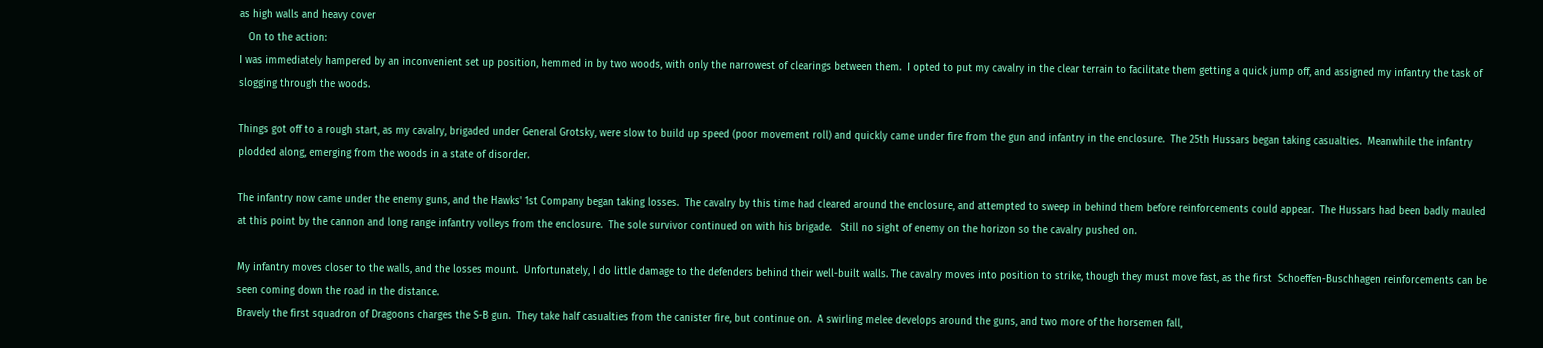as high walls and heavy cover
   On to the action:
I was immediately hampered by an inconvenient set up position, hemmed in by two woods, with only the narrowest of clearings between them.  I opted to put my cavalry in the clear terrain to facilitate them getting a quick jump off, and assigned my infantry the task of slogging through the woods.

Things got off to a rough start, as my cavalry, brigaded under General Grotsky, were slow to build up speed (poor movement roll) and quickly came under fire from the gun and infantry in the enclosure.  The 25th Hussars began taking casualties.  Meanwhile the infantry plodded along, emerging from the woods in a state of disorder.

The infantry now came under the enemy guns, and the Hawks' 1st Company began taking losses.  The cavalry by this time had cleared around the enclosure, and attempted to sweep in behind them before reinforcements could appear.  The Hussars had been badly mauled at this point by the cannon and long range infantry volleys from the enclosure.  The sole survivor continued on with his brigade.   Still no sight of enemy on the horizon so the cavalry pushed on.

My infantry moves closer to the walls, and the losses mount.  Unfortunately, I do little damage to the defenders behind their well-built walls. The cavalry moves into position to strike, though they must move fast, as the first  Schoeffen-Buschhagen reinforcements can be seen coming down the road in the distance.
Bravely the first squadron of Dragoons charges the S-B gun.  They take half casualties from the canister fire, but continue on.  A swirling melee develops around the guns, and two more of the horsemen fall,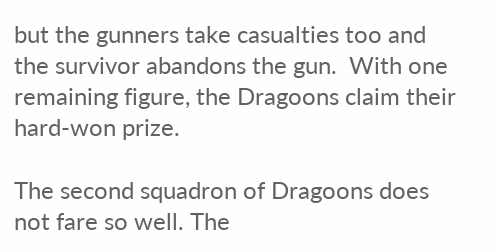but the gunners take casualties too and the survivor abandons the gun.  With one remaining figure, the Dragoons claim their hard-won prize.

The second squadron of Dragoons does not fare so well. The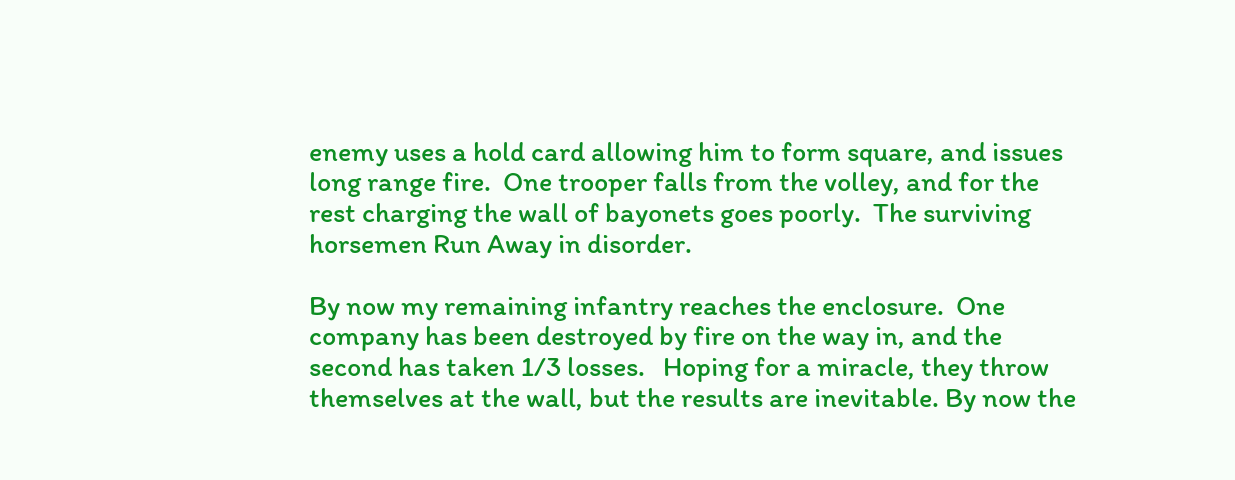enemy uses a hold card allowing him to form square, and issues long range fire.  One trooper falls from the volley, and for the rest charging the wall of bayonets goes poorly.  The surviving horsemen Run Away in disorder.

By now my remaining infantry reaches the enclosure.  One company has been destroyed by fire on the way in, and the second has taken 1/3 losses.   Hoping for a miracle, they throw themselves at the wall, but the results are inevitable. By now the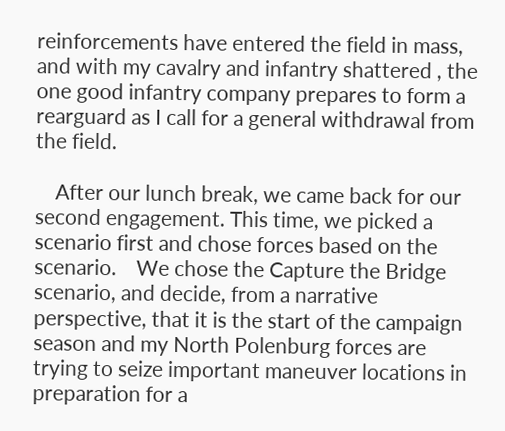reinforcements have entered the field in mass, and with my cavalry and infantry shattered , the one good infantry company prepares to form a rearguard as I call for a general withdrawal from the field.

    After our lunch break, we came back for our second engagement. This time, we picked a scenario first and chose forces based on the scenario.    We chose the Capture the Bridge scenario, and decide, from a narrative perspective, that it is the start of the campaign season and my North Polenburg forces are trying to seize important maneuver locations in preparation for a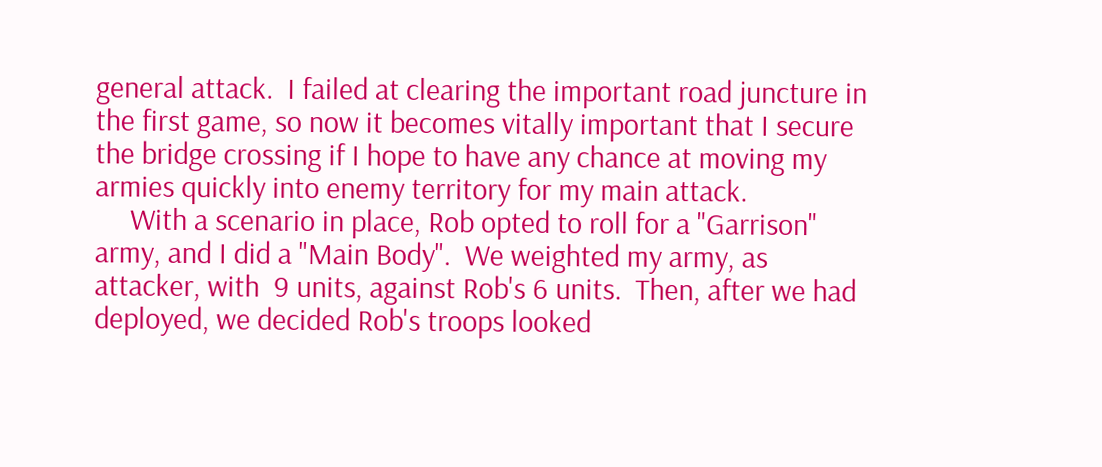general attack.  I failed at clearing the important road juncture in the first game, so now it becomes vitally important that I secure the bridge crossing if I hope to have any chance at moving my armies quickly into enemy territory for my main attack.
     With a scenario in place, Rob opted to roll for a "Garrison" army, and I did a "Main Body".  We weighted my army, as attacker, with  9 units, against Rob's 6 units.  Then, after we had deployed, we decided Rob's troops looked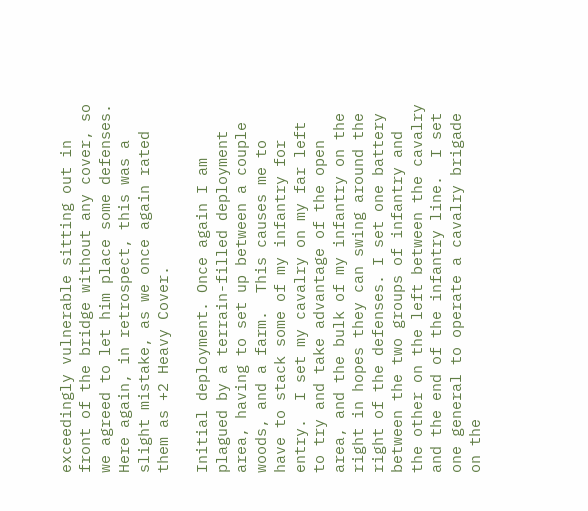exceedingly vulnerable sitting out in front of the bridge without any cover, so we agreed to let him place some defenses.  Here again, in retrospect, this was a slight mistake, as we once again rated them as +2 Heavy Cover.

Initial deployment. Once again I am plagued by a terrain-filled deployment area, having to set up between a couple woods, and a farm.  This causes me to have to stack some of my infantry for entry.  I set my cavalry on my far left to try and take advantage of the open area, and the bulk of my infantry on the right in hopes they can swing around the right of the defenses. I set one battery between the two groups of infantry and the other on the left between the cavalry and the end of the infantry line.  I set one general to operate a cavalry brigade on the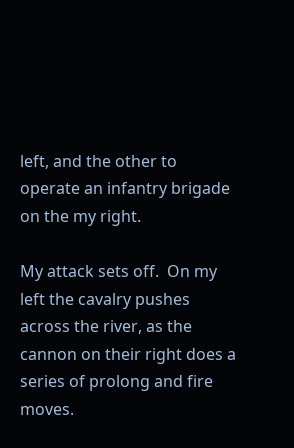left, and the other to operate an infantry brigade on the my right.

My attack sets off.  On my left the cavalry pushes across the river, as the cannon on their right does a series of prolong and fire moves.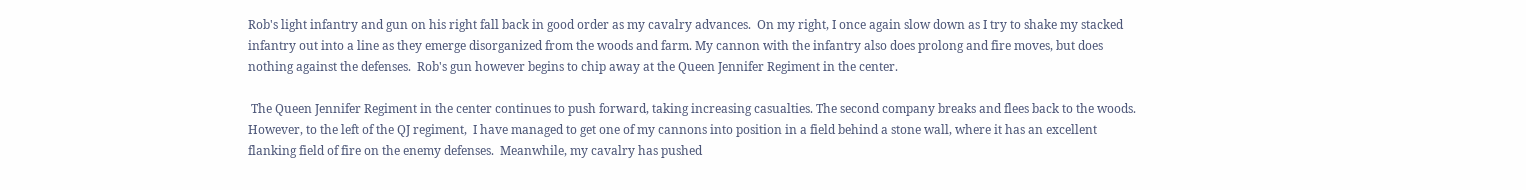Rob's light infantry and gun on his right fall back in good order as my cavalry advances.  On my right, I once again slow down as I try to shake my stacked infantry out into a line as they emerge disorganized from the woods and farm. My cannon with the infantry also does prolong and fire moves, but does nothing against the defenses.  Rob's gun however begins to chip away at the Queen Jennifer Regiment in the center.

 The Queen Jennifer Regiment in the center continues to push forward, taking increasing casualties. The second company breaks and flees back to the woods.    However, to the left of the QJ regiment,  I have managed to get one of my cannons into position in a field behind a stone wall, where it has an excellent flanking field of fire on the enemy defenses.  Meanwhile, my cavalry has pushed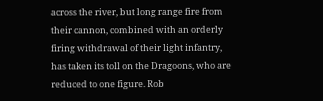across the river, but long range fire from their cannon, combined with an orderly firing withdrawal of their light infantry, has taken its toll on the Dragoons, who are reduced to one figure. Rob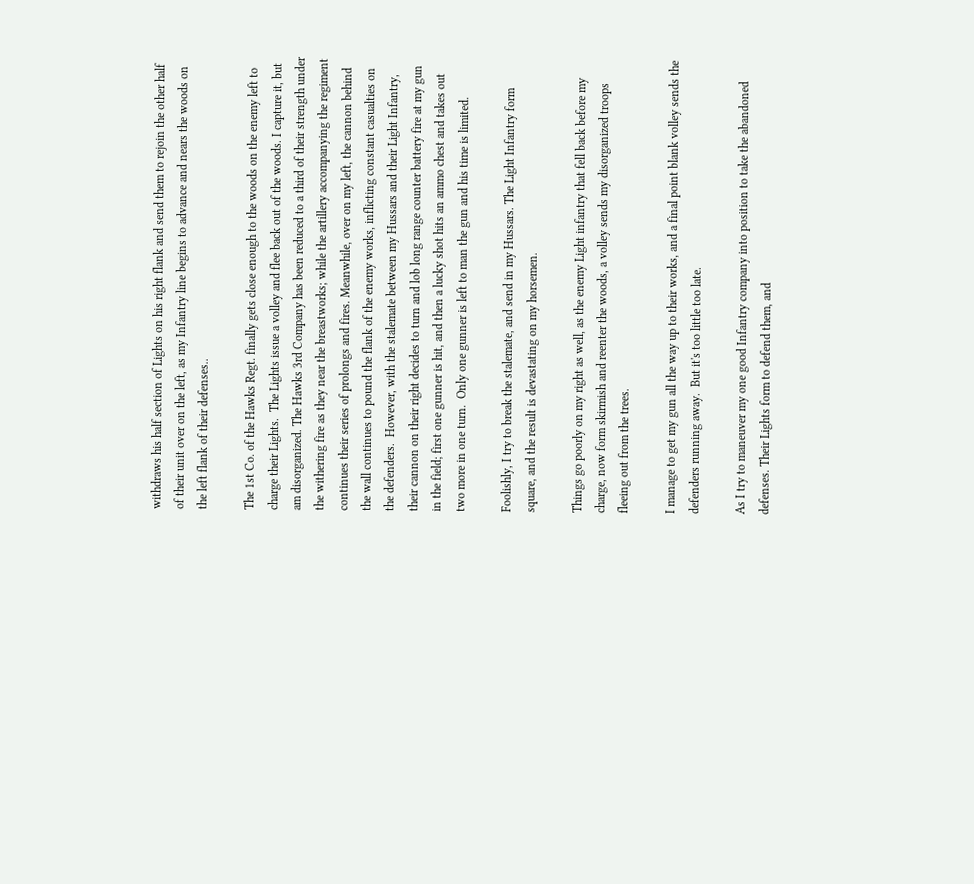withdraws his half section of Lights on his right flank and send them to rejoin the other half of their unit over on the left, as my Infantry line begins to advance and nears the woods on the left flank of their defenses..

The 1st Co. of the Hawks Regt. finally gets close enough to the woods on the enemy left to charge their Lights.  The Lights issue a volley and flee back out of the woods. I capture it, but am disorganized. The Hawks 3rd Company has been reduced to a third of their strength under the withering fire as they near the breastworks; while the artillery accompanying the regiment continues their series of prolongs and fires. Meanwhile, over on my left, the cannon behind the wall continues to pound the flank of the enemy works, inflicting constant casualties on the defenders.  However, with the stalemate between my Hussars and their Light Infantry, their cannon on their right decides to turn and lob long range counter battery fire at my gun in the field; first one gunner is hit, and then a lucky shot hits an ammo chest and takes out two more in one turn.  Only one gunner is left to man the gun and his time is limited.

Foolishly, I try to break the stalemate, and send in my Hussars. The Light Infantry form square, and the result is devastating on my horsemen.

Things go poorly on my right as well, as the enemy Light infantry that fell back before my charge, now form skirmish and reenter the woods, a volley sends my disorganized troops fleeing out from the trees.

I manage to get my gun all the way up to their works, and a final point blank volley sends the defenders running away.  But it's too little too late.

As I try to maneuver my one good Infantry company into position to take the abandoned defenses. Their Lights form to defend them, and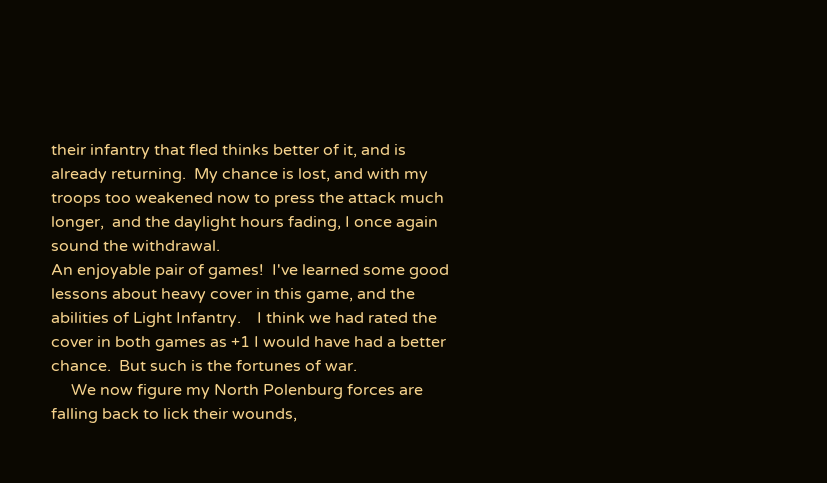their infantry that fled thinks better of it, and is already returning.  My chance is lost, and with my troops too weakened now to press the attack much longer,  and the daylight hours fading, I once again sound the withdrawal.
An enjoyable pair of games!  I've learned some good lessons about heavy cover in this game, and the abilities of Light Infantry.    I think we had rated the cover in both games as +1 I would have had a better chance.  But such is the fortunes of war.
     We now figure my North Polenburg forces are falling back to lick their wounds,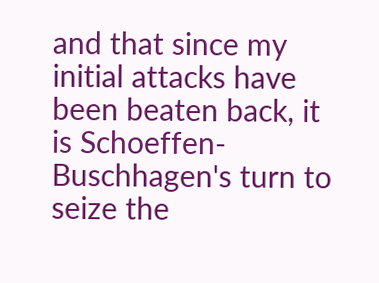and that since my initial attacks have been beaten back, it is Schoeffen-Buschhagen's turn to seize the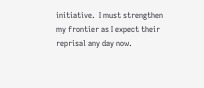initiative.  I must strengthen my frontier as I expect their reprisal any day now.